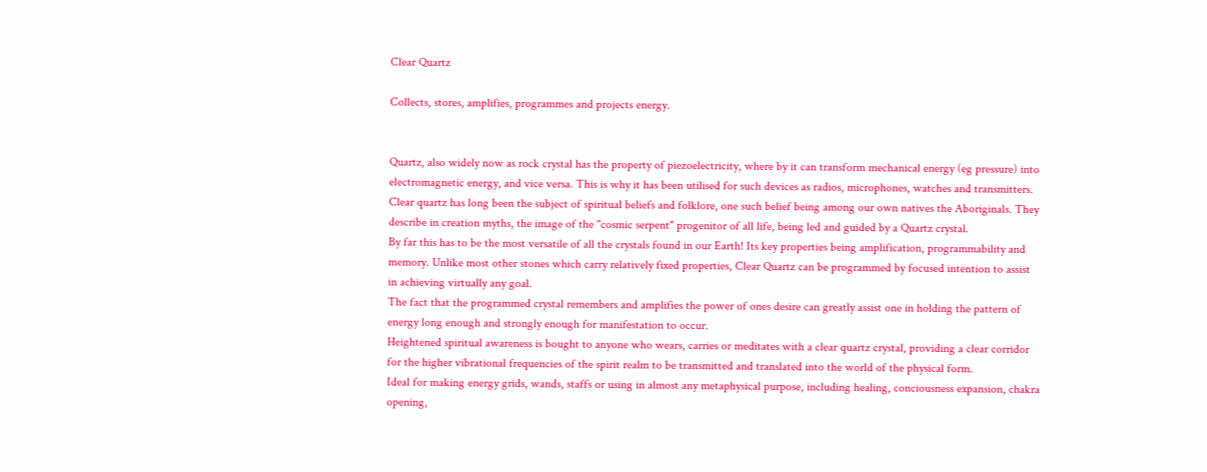Clear Quartz

Collects, stores, amplifies, programmes and projects energy.


Quartz, also widely now as rock crystal has the property of piezoelectricity, where by it can transform mechanical energy (eg pressure) into electromagnetic energy, and vice versa. This is why it has been utilised for such devices as radios, microphones, watches and transmitters.
Clear quartz has long been the subject of spiritual beliefs and folklore, one such belief being among our own natives the Aboriginals. They describe in creation myths, the image of the "cosmic serpent" progenitor of all life, being led and guided by a Quartz crystal.
By far this has to be the most versatile of all the crystals found in our Earth! Its key properties being amplification, programmability and memory. Unlike most other stones which carry relatively fixed properties, Clear Quartz can be programmed by focused intention to assist in achieving virtually any goal.
The fact that the programmed crystal remembers and amplifies the power of ones desire can greatly assist one in holding the pattern of energy long enough and strongly enough for manifestation to occur.
Heightened spiritual awareness is bought to anyone who wears, carries or meditates with a clear quartz crystal, providing a clear corridor for the higher vibrational frequencies of the spirit realm to be transmitted and translated into the world of the physical form.
Ideal for making energy grids, wands, staffs or using in almost any metaphysical purpose, including healing, conciousness expansion, chakra opening,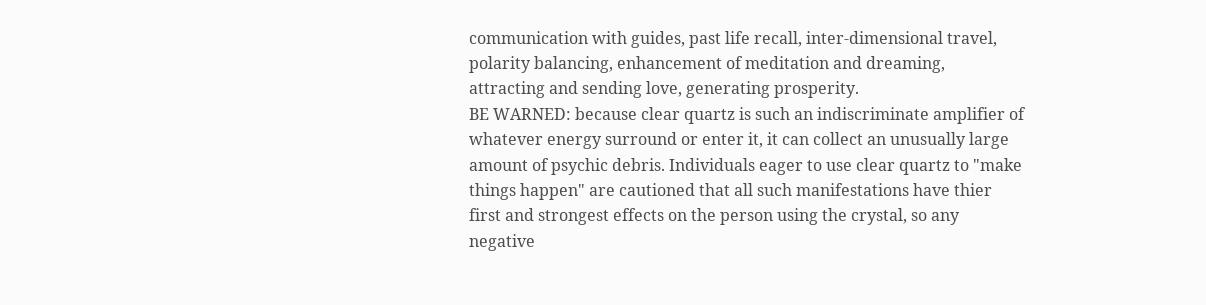communication with guides, past life recall, inter-dimensional travel, polarity balancing, enhancement of meditation and dreaming, attracting and sending love, generating prosperity.
BE WARNED: because clear quartz is such an indiscriminate amplifier of whatever energy surround or enter it, it can collect an unusually large amount of psychic debris. Individuals eager to use clear quartz to "make things happen" are cautioned that all such manifestations have thier first and strongest effects on the person using the crystal, so any negative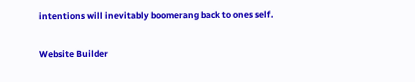intentions will inevitably boomerang back to ones self.

Website Builder